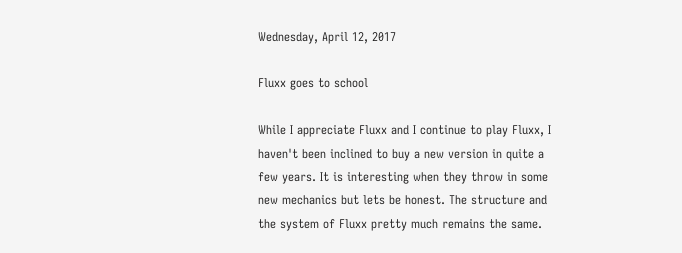Wednesday, April 12, 2017

Fluxx goes to school

While I appreciate Fluxx and I continue to play Fluxx, I haven't been inclined to buy a new version in quite a few years. It is interesting when they throw in some new mechanics but lets be honest. The structure and the system of Fluxx pretty much remains the same.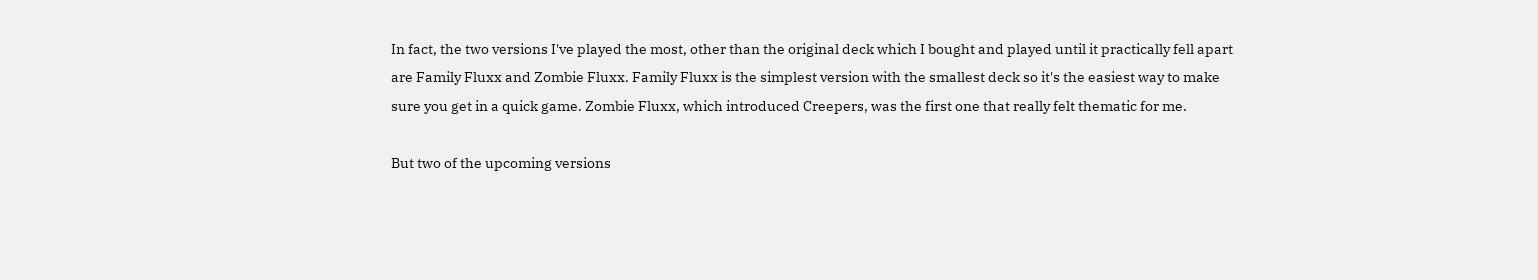In fact, the two versions I've played the most, other than the original deck which I bought and played until it practically fell apart are Family Fluxx and Zombie Fluxx. Family Fluxx is the simplest version with the smallest deck so it's the easiest way to make sure you get in a quick game. Zombie Fluxx, which introduced Creepers, was the first one that really felt thematic for me.

But two of the upcoming versions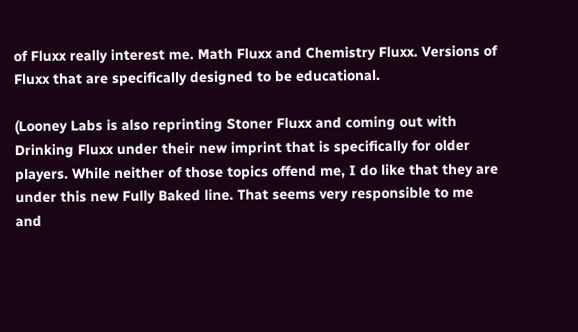of Fluxx really interest me. Math Fluxx and Chemistry Fluxx. Versions of Fluxx that are specifically designed to be educational.

(Looney Labs is also reprinting Stoner Fluxx and coming out with Drinking Fluxx under their new imprint that is specifically for older players. While neither of those topics offend me, I do like that they are under this new Fully Baked line. That seems very responsible to me and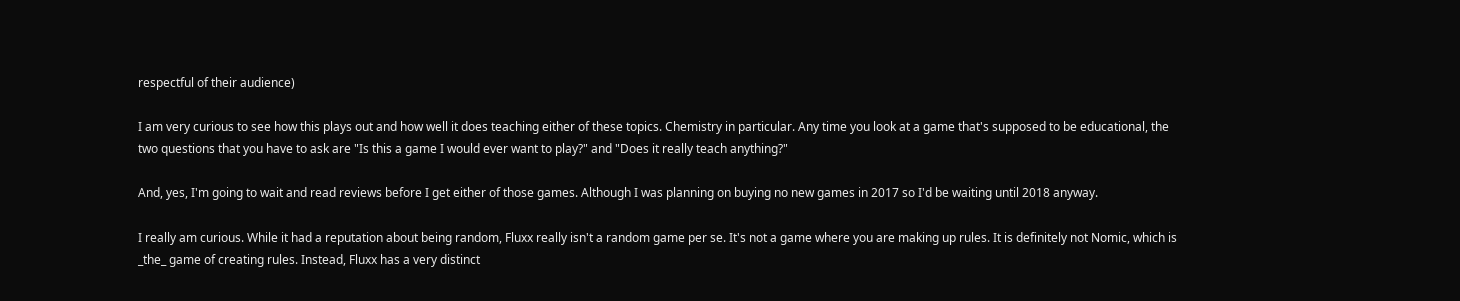respectful of their audience)

I am very curious to see how this plays out and how well it does teaching either of these topics. Chemistry in particular. Any time you look at a game that's supposed to be educational, the two questions that you have to ask are "Is this a game I would ever want to play?" and "Does it really teach anything?"

And, yes, I'm going to wait and read reviews before I get either of those games. Although I was planning on buying no new games in 2017 so I'd be waiting until 2018 anyway.

I really am curious. While it had a reputation about being random, Fluxx really isn't a random game per se. It's not a game where you are making up rules. It is definitely not Nomic, which is _the_ game of creating rules. Instead, Fluxx has a very distinct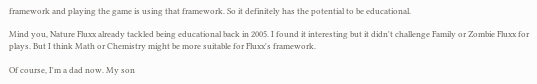framework and playing the game is using that framework. So it definitely has the potential to be educational.

Mind you, Nature Fluxx already tackled being educational back in 2005. I found it interesting but it didn't challenge Family or Zombie Fluxx for plays. But I think Math or Chemistry might be more suitable for Fluxx's framework.

Of course, I'm a dad now. My son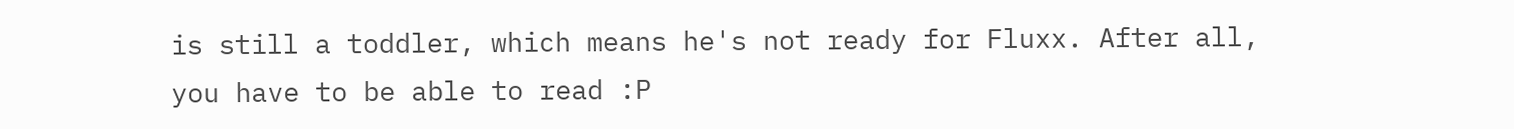is still a toddler, which means he's not ready for Fluxx. After all, you have to be able to read :P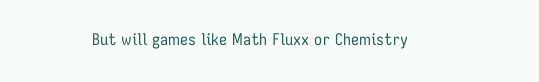But will games like Math Fluxx or Chemistry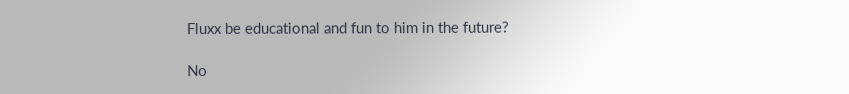Fluxx be educational and fun to him in the future?

No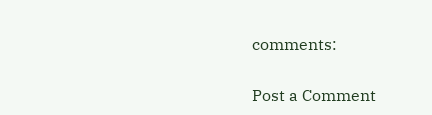comments:

Post a Comment